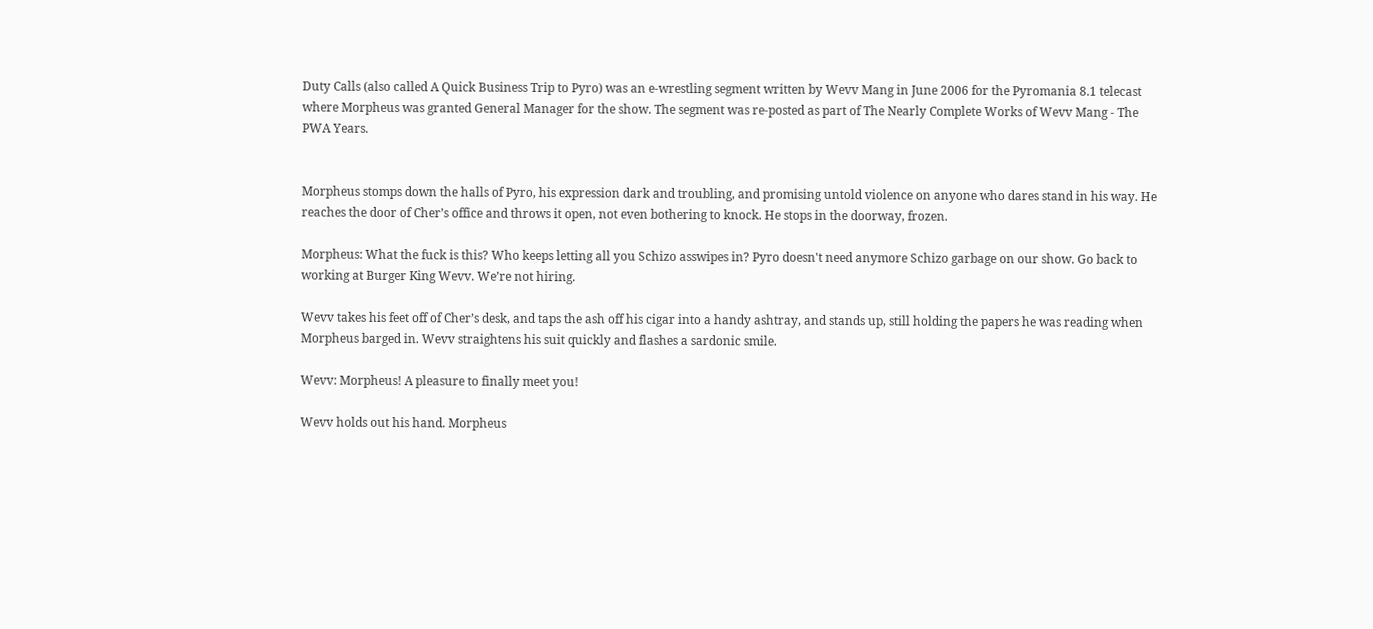Duty Calls (also called A Quick Business Trip to Pyro) was an e-wrestling segment written by Wevv Mang in June 2006 for the Pyromania 8.1 telecast where Morpheus was granted General Manager for the show. The segment was re-posted as part of The Nearly Complete Works of Wevv Mang - The PWA Years.


Morpheus stomps down the halls of Pyro, his expression dark and troubling, and promising untold violence on anyone who dares stand in his way. He reaches the door of Cher’s office and throws it open, not even bothering to knock. He stops in the doorway, frozen.

Morpheus: What the fuck is this? Who keeps letting all you Schizo asswipes in? Pyro doesn't need anymore Schizo garbage on our show. Go back to working at Burger King Wevv. We’re not hiring.

Wevv takes his feet off of Cher’s desk, and taps the ash off his cigar into a handy ashtray, and stands up, still holding the papers he was reading when Morpheus barged in. Wevv straightens his suit quickly and flashes a sardonic smile.

Wevv: Morpheus! A pleasure to finally meet you!

Wevv holds out his hand. Morpheus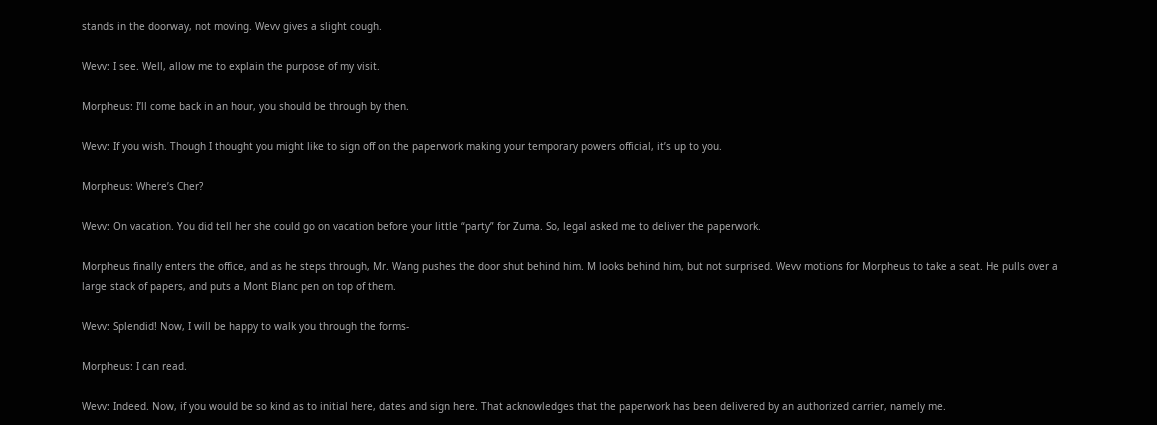stands in the doorway, not moving. Wevv gives a slight cough.

Wevv: I see. Well, allow me to explain the purpose of my visit.

Morpheus: I’ll come back in an hour, you should be through by then.

Wevv: If you wish. Though I thought you might like to sign off on the paperwork making your temporary powers official, it’s up to you.

Morpheus: Where’s Cher?

Wevv: On vacation. You did tell her she could go on vacation before your little “party” for Zuma. So, legal asked me to deliver the paperwork.

Morpheus finally enters the office, and as he steps through, Mr. Wang pushes the door shut behind him. M looks behind him, but not surprised. Wevv motions for Morpheus to take a seat. He pulls over a large stack of papers, and puts a Mont Blanc pen on top of them.

Wevv: Splendid! Now, I will be happy to walk you through the forms-

Morpheus: I can read.

Wevv: Indeed. Now, if you would be so kind as to initial here, dates and sign here. That acknowledges that the paperwork has been delivered by an authorized carrier, namely me.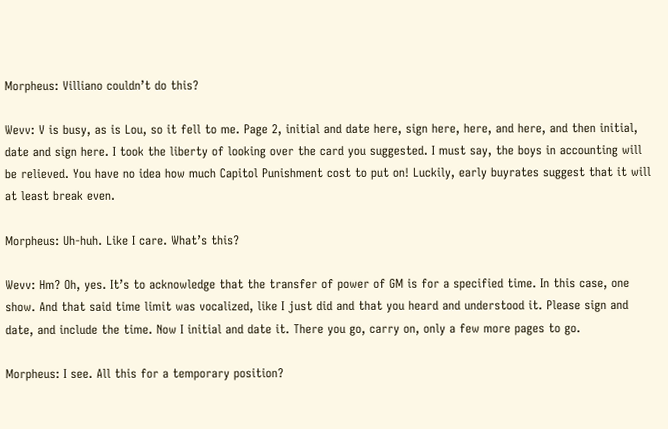Morpheus: Villiano couldn’t do this?

Wevv: V is busy, as is Lou, so it fell to me. Page 2, initial and date here, sign here, here, and here, and then initial, date and sign here. I took the liberty of looking over the card you suggested. I must say, the boys in accounting will be relieved. You have no idea how much Capitol Punishment cost to put on! Luckily, early buyrates suggest that it will at least break even.

Morpheus: Uh-huh. Like I care. What’s this?

Wevv: Hm? Oh, yes. It’s to acknowledge that the transfer of power of GM is for a specified time. In this case, one show. And that said time limit was vocalized, like I just did and that you heard and understood it. Please sign and date, and include the time. Now I initial and date it. There you go, carry on, only a few more pages to go.

Morpheus: I see. All this for a temporary position?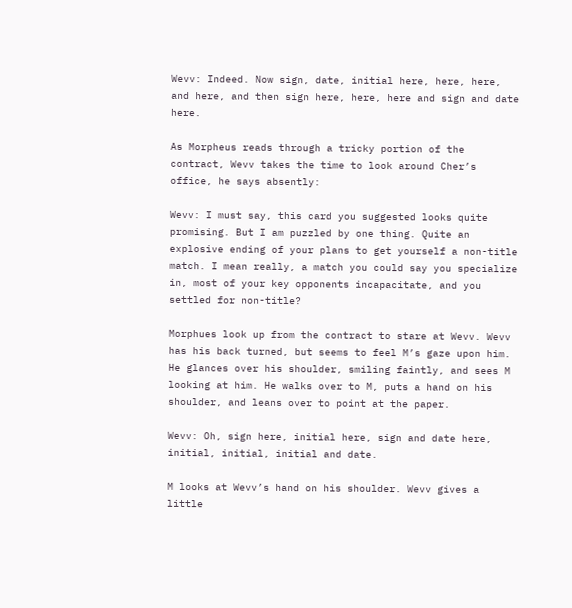Wevv: Indeed. Now sign, date, initial here, here, here, and here, and then sign here, here, here and sign and date here.

As Morpheus reads through a tricky portion of the contract, Wevv takes the time to look around Cher’s office, he says absently:

Wevv: I must say, this card you suggested looks quite promising. But I am puzzled by one thing. Quite an explosive ending of your plans to get yourself a non-title match. I mean really, a match you could say you specialize in, most of your key opponents incapacitate, and you settled for non-title?

Morphues look up from the contract to stare at Wevv. Wevv has his back turned, but seems to feel M’s gaze upon him. He glances over his shoulder, smiling faintly, and sees M looking at him. He walks over to M, puts a hand on his shoulder, and leans over to point at the paper.

Wevv: Oh, sign here, initial here, sign and date here, initial, initial, initial and date.

M looks at Wevv’s hand on his shoulder. Wevv gives a little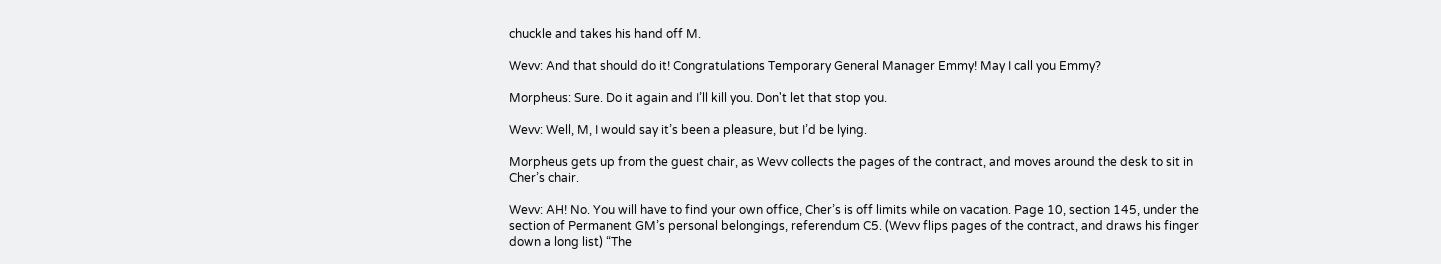chuckle and takes his hand off M.

Wevv: And that should do it! Congratulations Temporary General Manager Emmy! May I call you Emmy?

Morpheus: Sure. Do it again and I’ll kill you. Don't let that stop you.

Wevv: Well, M, I would say it’s been a pleasure, but I’d be lying.

Morpheus gets up from the guest chair, as Wevv collects the pages of the contract, and moves around the desk to sit in Cher’s chair.

Wevv: AH! No. You will have to find your own office, Cher’s is off limits while on vacation. Page 10, section 145, under the section of Permanent GM’s personal belongings, referendum C5. (Wevv flips pages of the contract, and draws his finger down a long list) “The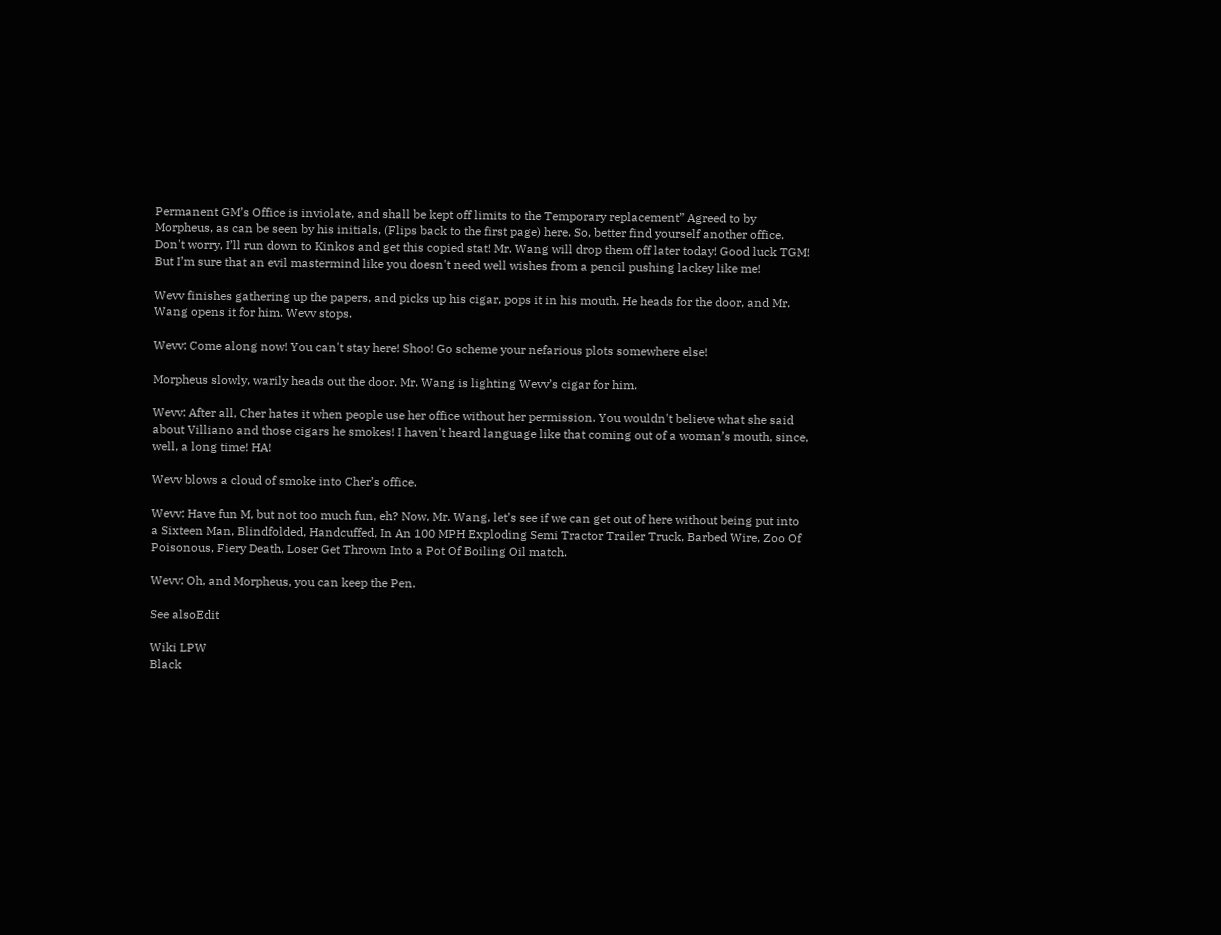Permanent GM’s Office is inviolate, and shall be kept off limits to the Temporary replacement” Agreed to by Morpheus, as can be seen by his initials, (Flips back to the first page) here. So, better find yourself another office. Don't worry, I’ll run down to Kinkos and get this copied stat! Mr. Wang will drop them off later today! Good luck TGM! But I’m sure that an evil mastermind like you doesn't need well wishes from a pencil pushing lackey like me!

Wevv finishes gathering up the papers, and picks up his cigar, pops it in his mouth. He heads for the door, and Mr. Wang opens it for him. Wevv stops.

Wevv: Come along now! You can't stay here! Shoo! Go scheme your nefarious plots somewhere else!

Morpheus slowly, warily heads out the door. Mr. Wang is lighting Wevv’s cigar for him.

Wevv: After all, Cher hates it when people use her office without her permission. You wouldn't believe what she said about Villiano and those cigars he smokes! I haven't heard language like that coming out of a woman’s mouth, since, well, a long time! HA!

Wevv blows a cloud of smoke into Cher’s office.

Wevv: Have fun M, but not too much fun, eh? Now, Mr. Wang, let’s see if we can get out of here without being put into a Sixteen Man, Blindfolded, Handcuffed, In An 100 MPH Exploding Semi Tractor Trailer Truck, Barbed Wire, Zoo Of Poisonous, Fiery Death, Loser Get Thrown Into a Pot Of Boiling Oil match.

Wevv: Oh, and Morpheus, you can keep the Pen.

See alsoEdit

Wiki LPW
Black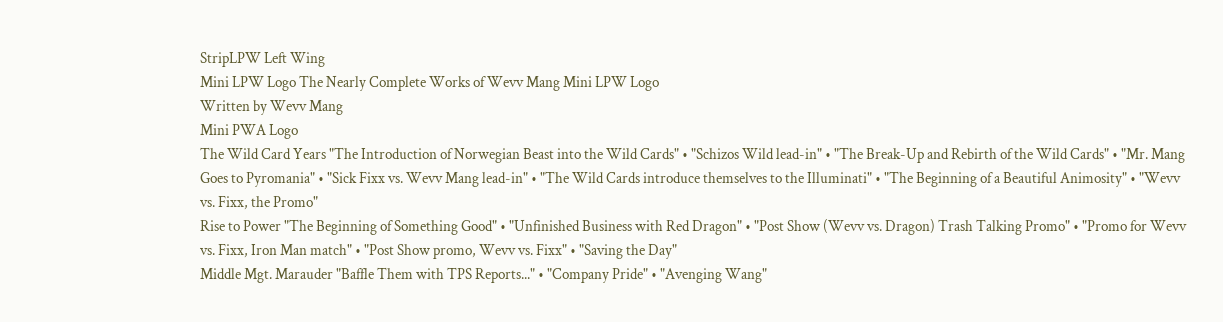StripLPW Left Wing
Mini LPW Logo The Nearly Complete Works of Wevv Mang Mini LPW Logo
Written by Wevv Mang
Mini PWA Logo
The Wild Card Years "The Introduction of Norwegian Beast into the Wild Cards" • "Schizos Wild lead-in" • "The Break-Up and Rebirth of the Wild Cards" • "Mr. Mang Goes to Pyromania" • "Sick Fixx vs. Wevv Mang lead-in" • "The Wild Cards introduce themselves to the Illuminati" • "The Beginning of a Beautiful Animosity" • "Wevv vs. Fixx, the Promo"
Rise to Power "The Beginning of Something Good" • "Unfinished Business with Red Dragon" • "Post Show (Wevv vs. Dragon) Trash Talking Promo" • "Promo for Wevv vs. Fixx, Iron Man match" • "Post Show promo, Wevv vs. Fixx" • "Saving the Day"
Middle Mgt. Marauder "Baffle Them with TPS Reports..." • "Company Pride" • "Avenging Wang"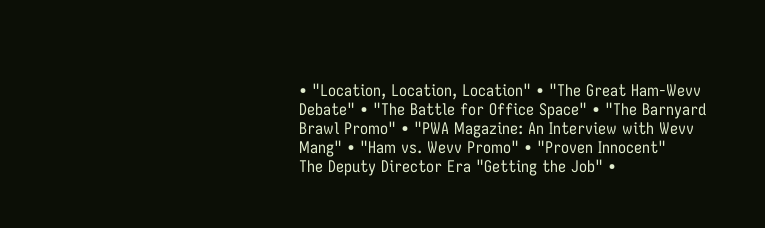• "Location, Location, Location" • "The Great Ham-Wevv Debate" • "The Battle for Office Space" • "The Barnyard Brawl Promo" • "PWA Magazine: An Interview with Wevv Mang" • "Ham vs. Wevv Promo" • "Proven Innocent"
The Deputy Director Era "Getting the Job" •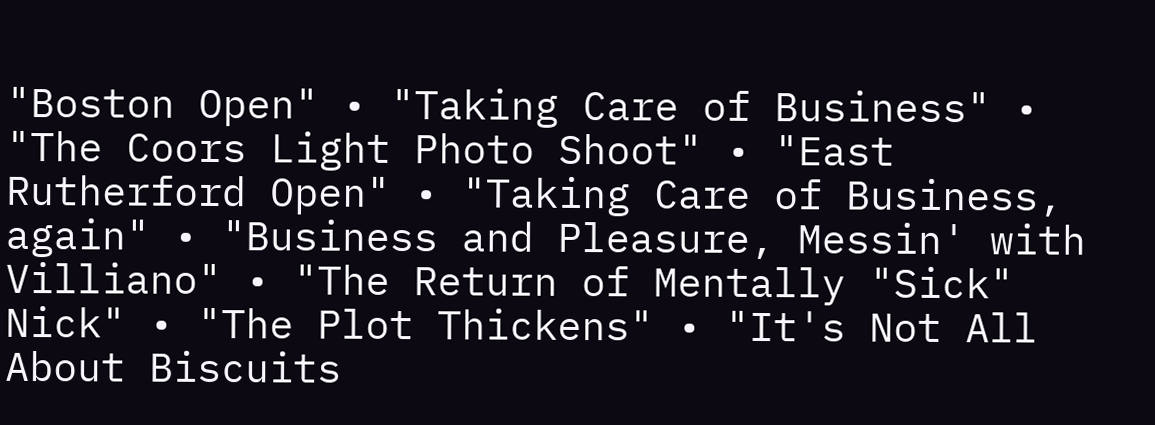"Boston Open" • "Taking Care of Business" • "The Coors Light Photo Shoot" • "East Rutherford Open" • "Taking Care of Business, again" • "Business and Pleasure, Messin' with Villiano" • "The Return of Mentally "Sick" Nick" • "The Plot Thickens" • "It's Not All About Biscuits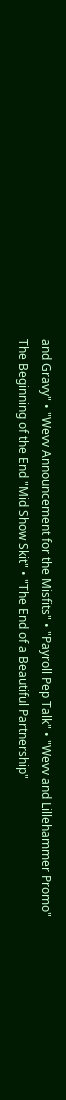and Gravy" • "Wevv Announcement for the Misfits" • "Payroll Pep Talk" • "Wevv and Lillehammer Promo"
The Beginning of the End "Mid Show Skit" • "The End of a Beautiful Partnership"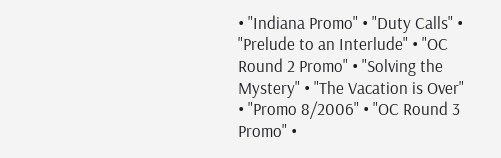• "Indiana Promo" • "Duty Calls" • "Prelude to an Interlude" • "OC Round 2 Promo" • "Solving the Mystery" • "The Vacation is Over" • "Promo 8/2006" • "OC Round 3 Promo" •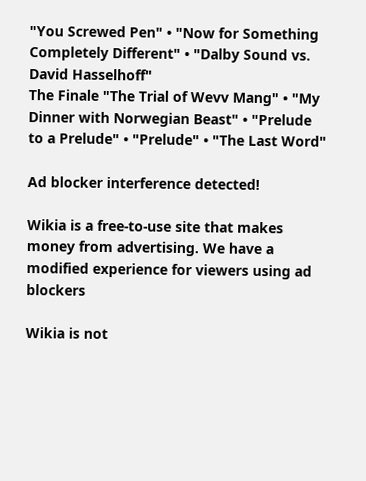"You Screwed Pen" • "Now for Something Completely Different" • "Dalby Sound vs. David Hasselhoff"
The Finale "The Trial of Wevv Mang" • "My Dinner with Norwegian Beast" • "Prelude to a Prelude" • "Prelude" • "The Last Word"

Ad blocker interference detected!

Wikia is a free-to-use site that makes money from advertising. We have a modified experience for viewers using ad blockers

Wikia is not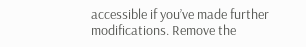accessible if you’ve made further modifications. Remove the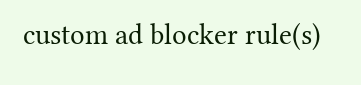custom ad blocker rule(s)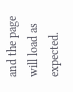and the page will load as expected.